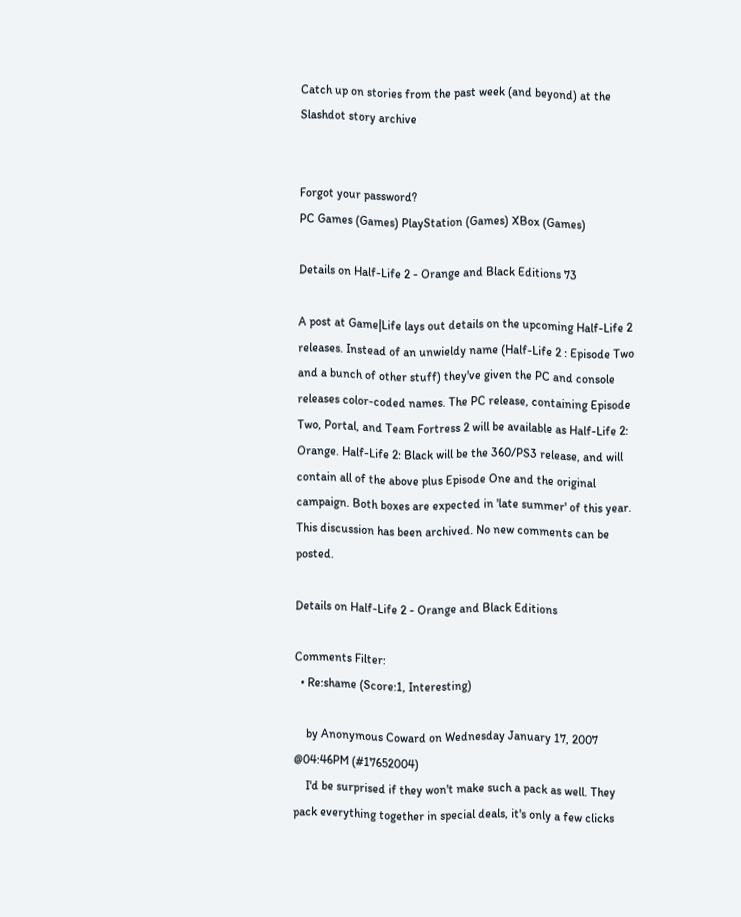Catch up on stories from the past week (and beyond) at the Slashdot story archive


Forgot your password?
PC Games (Games) PlayStation (Games) XBox (Games)

Details on Half-Life 2 - Orange and Black Editions 73

A post at Game|Life lays out details on the upcoming Half-Life 2 releases. Instead of an unwieldy name (Half-Life 2 : Episode Two and a bunch of other stuff) they've given the PC and console releases color-coded names. The PC release, containing Episode Two, Portal, and Team Fortress 2 will be available as Half-Life 2: Orange. Half-Life 2: Black will be the 360/PS3 release, and will contain all of the above plus Episode One and the original campaign. Both boxes are expected in 'late summer' of this year.
This discussion has been archived. No new comments can be posted.

Details on Half-Life 2 - Orange and Black Editions

Comments Filter:
  • Re:shame (Score:1, Interesting)

    by Anonymous Coward on Wednesday January 17, 2007 @04:46PM (#17652004)
    I'd be surprised if they won't make such a pack as well. They pack everything together in special deals, it's only a few clicks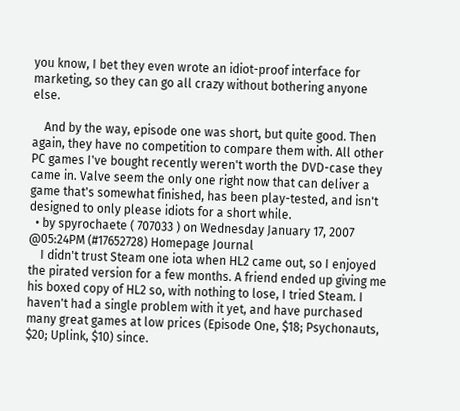you know, I bet they even wrote an idiot-proof interface for marketing, so they can go all crazy without bothering anyone else.

    And by the way, episode one was short, but quite good. Then again, they have no competition to compare them with. All other PC games I've bought recently weren't worth the DVD-case they came in. Valve seem the only one right now that can deliver a game that's somewhat finished, has been play-tested, and isn't designed to only please idiots for a short while.
  • by spyrochaete ( 707033 ) on Wednesday January 17, 2007 @05:24PM (#17652728) Homepage Journal
    I didn't trust Steam one iota when HL2 came out, so I enjoyed the pirated version for a few months. A friend ended up giving me his boxed copy of HL2 so, with nothing to lose, I tried Steam. I haven't had a single problem with it yet, and have purchased many great games at low prices (Episode One, $18; Psychonauts, $20; Uplink, $10) since.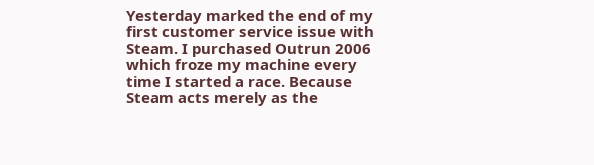Yesterday marked the end of my first customer service issue with Steam. I purchased Outrun 2006 which froze my machine every time I started a race. Because Steam acts merely as the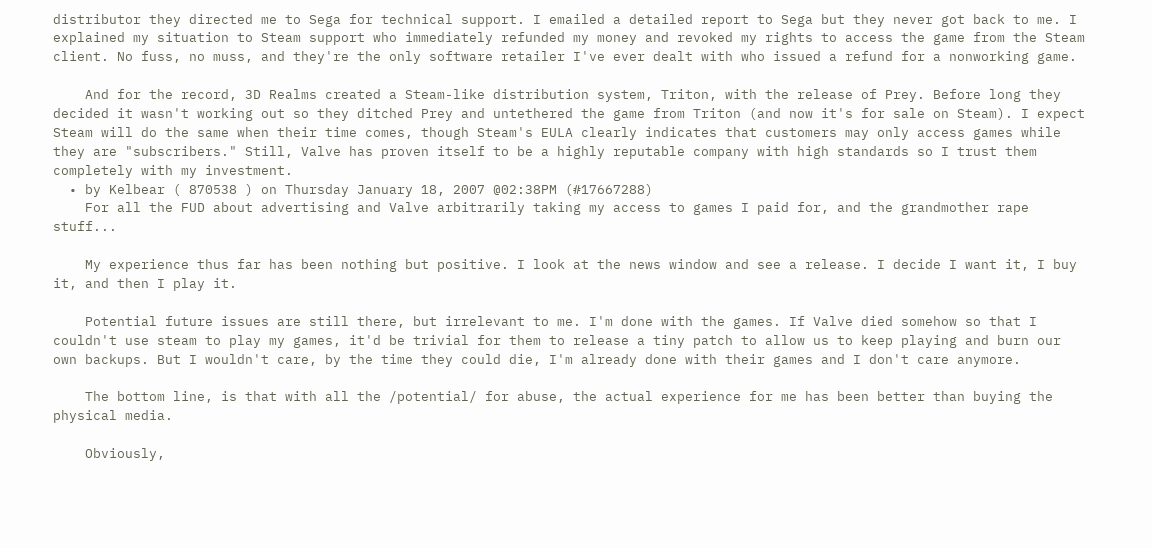distributor they directed me to Sega for technical support. I emailed a detailed report to Sega but they never got back to me. I explained my situation to Steam support who immediately refunded my money and revoked my rights to access the game from the Steam client. No fuss, no muss, and they're the only software retailer I've ever dealt with who issued a refund for a nonworking game.

    And for the record, 3D Realms created a Steam-like distribution system, Triton, with the release of Prey. Before long they decided it wasn't working out so they ditched Prey and untethered the game from Triton (and now it's for sale on Steam). I expect Steam will do the same when their time comes, though Steam's EULA clearly indicates that customers may only access games while they are "subscribers." Still, Valve has proven itself to be a highly reputable company with high standards so I trust them completely with my investment.
  • by Kelbear ( 870538 ) on Thursday January 18, 2007 @02:38PM (#17667288)
    For all the FUD about advertising and Valve arbitrarily taking my access to games I paid for, and the grandmother rape stuff...

    My experience thus far has been nothing but positive. I look at the news window and see a release. I decide I want it, I buy it, and then I play it.

    Potential future issues are still there, but irrelevant to me. I'm done with the games. If Valve died somehow so that I couldn't use steam to play my games, it'd be trivial for them to release a tiny patch to allow us to keep playing and burn our own backups. But I wouldn't care, by the time they could die, I'm already done with their games and I don't care anymore.

    The bottom line, is that with all the /potential/ for abuse, the actual experience for me has been better than buying the physical media.

    Obviously,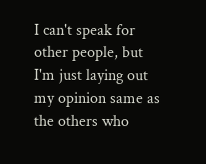I can't speak for other people, but I'm just laying out my opinion same as the others who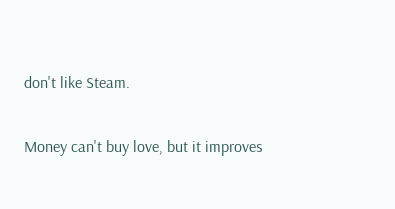don't like Steam.

Money can't buy love, but it improves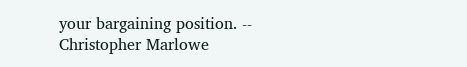your bargaining position. -- Christopher Marlowe